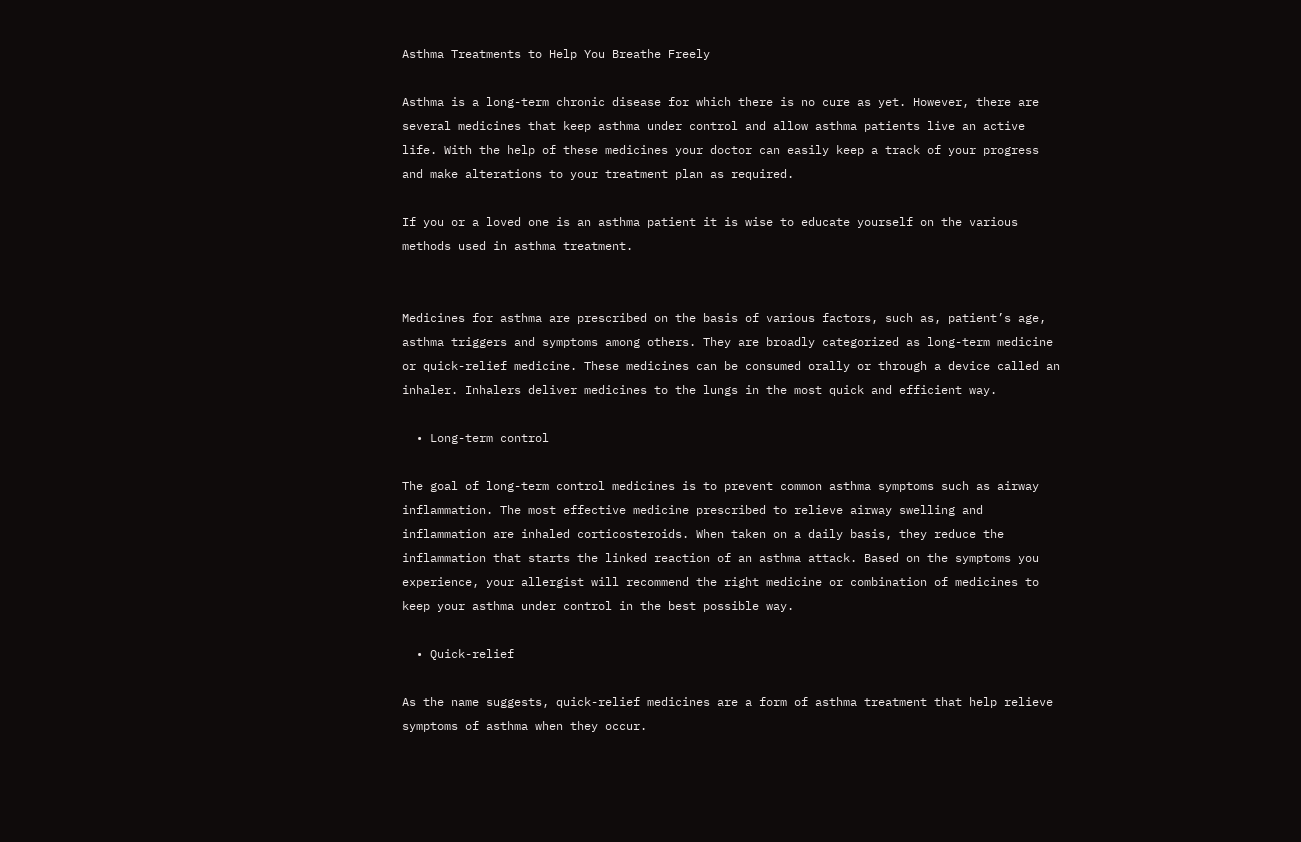Asthma Treatments to Help You Breathe Freely

Asthma is a long-term chronic disease for which there is no cure as yet. However, there are several medicines that keep asthma under control and allow asthma patients live an active life. With the help of these medicines your doctor can easily keep a track of your progress and make alterations to your treatment plan as required.

If you or a loved one is an asthma patient it is wise to educate yourself on the various methods used in asthma treatment.


Medicines for asthma are prescribed on the basis of various factors, such as, patient’s age, asthma triggers and symptoms among others. They are broadly categorized as long-term medicine or quick-relief medicine. These medicines can be consumed orally or through a device called an inhaler. Inhalers deliver medicines to the lungs in the most quick and efficient way.

  • Long-term control

The goal of long-term control medicines is to prevent common asthma symptoms such as airway inflammation. The most effective medicine prescribed to relieve airway swelling and inflammation are inhaled corticosteroids. When taken on a daily basis, they reduce the inflammation that starts the linked reaction of an asthma attack. Based on the symptoms you experience, your allergist will recommend the right medicine or combination of medicines to keep your asthma under control in the best possible way.

  • Quick-relief

As the name suggests, quick-relief medicines are a form of asthma treatment that help relieve symptoms of asthma when they occur.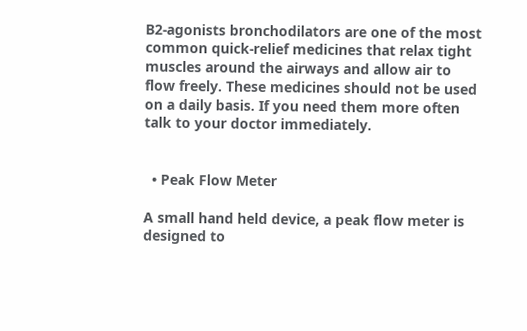B2-agonists bronchodilators are one of the most common quick-relief medicines that relax tight muscles around the airways and allow air to flow freely. These medicines should not be used on a daily basis. If you need them more often talk to your doctor immediately.


  • Peak Flow Meter

A small hand held device, a peak flow meter is designed to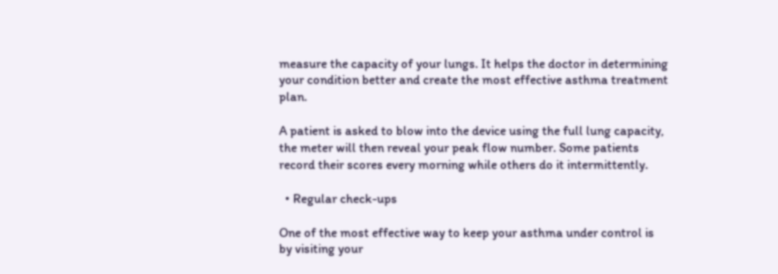measure the capacity of your lungs. It helps the doctor in determining your condition better and create the most effective asthma treatment plan.

A patient is asked to blow into the device using the full lung capacity, the meter will then reveal your peak flow number. Some patients record their scores every morning while others do it intermittently.

  • Regular check-ups

One of the most effective way to keep your asthma under control is by visiting your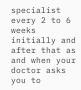specialist every 2 to 6 weeks initially and after that as and when your doctor asks you to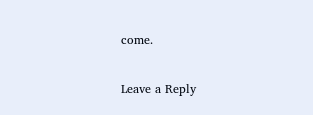come.

Leave a Reply